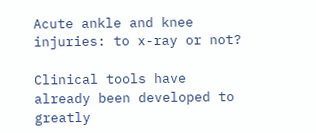Acute ankle and knee injuries: to x-ray or not?

Clinical tools have already been developed to greatly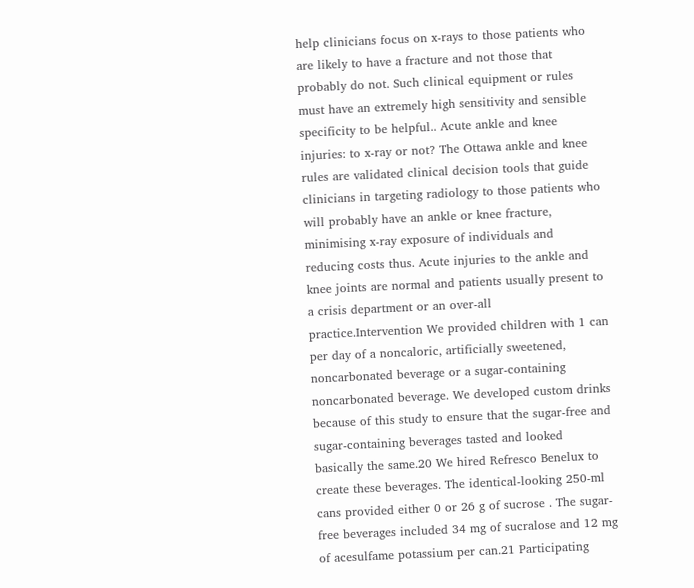help clinicians focus on x-rays to those patients who are likely to have a fracture and not those that probably do not. Such clinical equipment or rules must have an extremely high sensitivity and sensible specificity to be helpful.. Acute ankle and knee injuries: to x-ray or not? The Ottawa ankle and knee rules are validated clinical decision tools that guide clinicians in targeting radiology to those patients who will probably have an ankle or knee fracture, minimising x-ray exposure of individuals and reducing costs thus. Acute injuries to the ankle and knee joints are normal and patients usually present to a crisis department or an over-all practice.Intervention We provided children with 1 can per day of a noncaloric, artificially sweetened, noncarbonated beverage or a sugar-containing noncarbonated beverage. We developed custom drinks because of this study to ensure that the sugar-free and sugar-containing beverages tasted and looked basically the same.20 We hired Refresco Benelux to create these beverages. The identical-looking 250-ml cans provided either 0 or 26 g of sucrose . The sugar-free beverages included 34 mg of sucralose and 12 mg of acesulfame potassium per can.21 Participating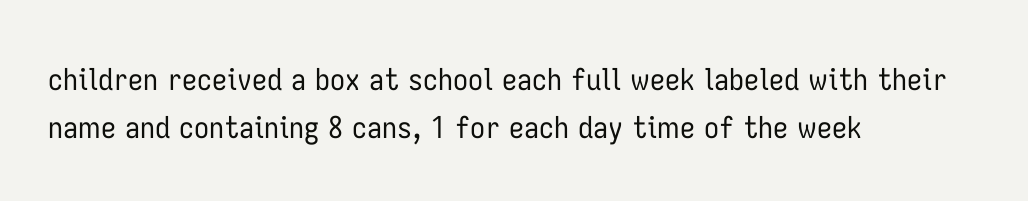children received a box at school each full week labeled with their name and containing 8 cans, 1 for each day time of the week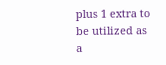plus 1 extra to be utilized as a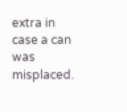extra in case a can was misplaced.